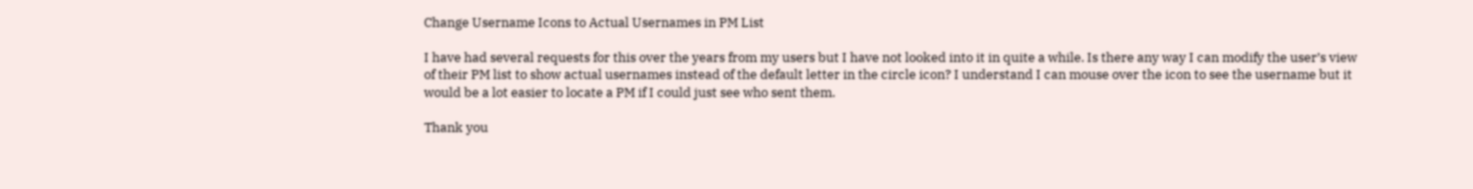Change Username Icons to Actual Usernames in PM List

I have had several requests for this over the years from my users but I have not looked into it in quite a while. Is there any way I can modify the user’s view of their PM list to show actual usernames instead of the default letter in the circle icon? I understand I can mouse over the icon to see the username but it would be a lot easier to locate a PM if I could just see who sent them.

Thank you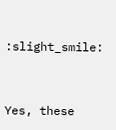:slight_smile:


Yes, these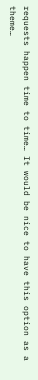requests happen time to time… It would be nice to have this option as a theme…